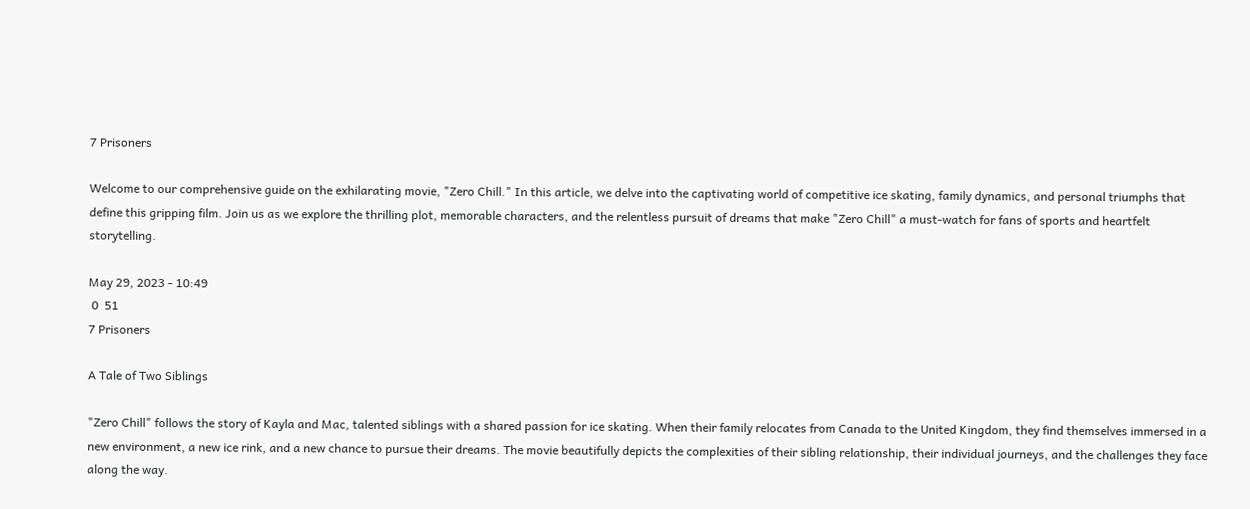7 Prisoners

Welcome to our comprehensive guide on the exhilarating movie, "Zero Chill." In this article, we delve into the captivating world of competitive ice skating, family dynamics, and personal triumphs that define this gripping film. Join us as we explore the thrilling plot, memorable characters, and the relentless pursuit of dreams that make "Zero Chill" a must-watch for fans of sports and heartfelt storytelling.

May 29, 2023 - 10:49
 0  51
7 Prisoners

A Tale of Two Siblings

"Zero Chill" follows the story of Kayla and Mac, talented siblings with a shared passion for ice skating. When their family relocates from Canada to the United Kingdom, they find themselves immersed in a new environment, a new ice rink, and a new chance to pursue their dreams. The movie beautifully depicts the complexities of their sibling relationship, their individual journeys, and the challenges they face along the way.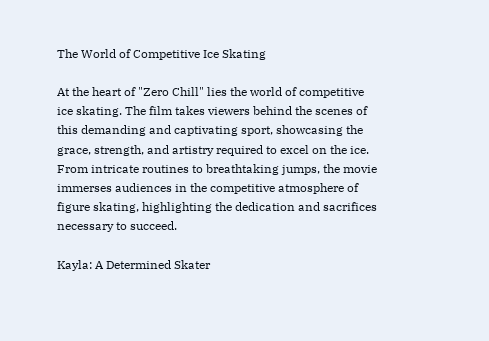The World of Competitive Ice Skating

At the heart of "Zero Chill" lies the world of competitive ice skating. The film takes viewers behind the scenes of this demanding and captivating sport, showcasing the grace, strength, and artistry required to excel on the ice. From intricate routines to breathtaking jumps, the movie immerses audiences in the competitive atmosphere of figure skating, highlighting the dedication and sacrifices necessary to succeed.

Kayla: A Determined Skater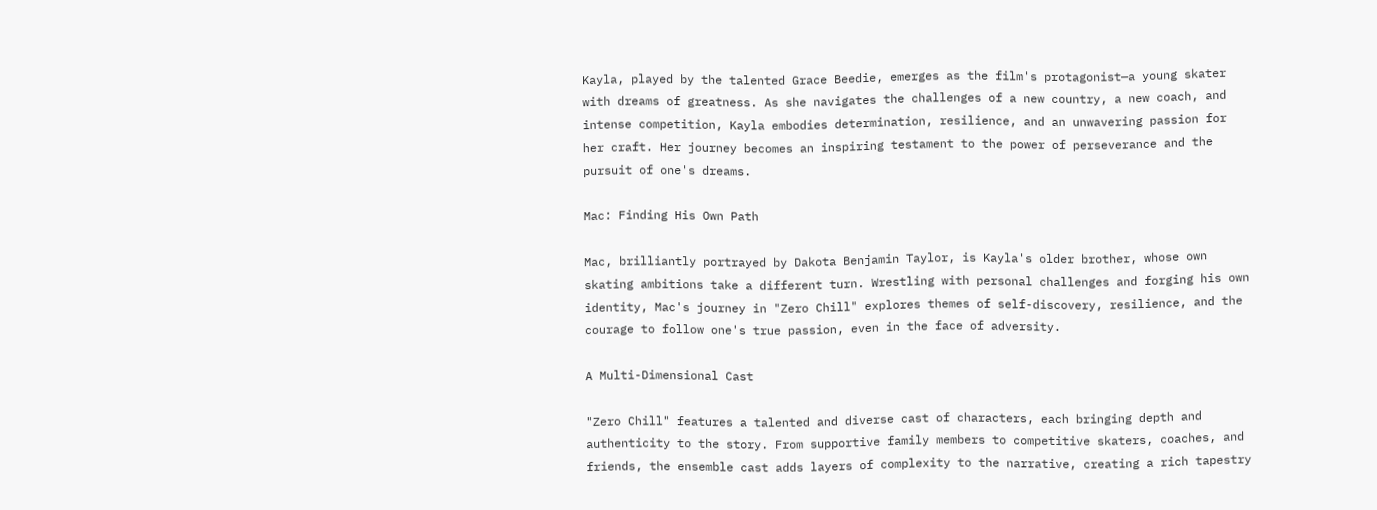Kayla, played by the talented Grace Beedie, emerges as the film's protagonist—a young skater with dreams of greatness. As she navigates the challenges of a new country, a new coach, and intense competition, Kayla embodies determination, resilience, and an unwavering passion for her craft. Her journey becomes an inspiring testament to the power of perseverance and the pursuit of one's dreams.

Mac: Finding His Own Path

Mac, brilliantly portrayed by Dakota Benjamin Taylor, is Kayla's older brother, whose own skating ambitions take a different turn. Wrestling with personal challenges and forging his own identity, Mac's journey in "Zero Chill" explores themes of self-discovery, resilience, and the courage to follow one's true passion, even in the face of adversity.

A Multi-Dimensional Cast

"Zero Chill" features a talented and diverse cast of characters, each bringing depth and authenticity to the story. From supportive family members to competitive skaters, coaches, and friends, the ensemble cast adds layers of complexity to the narrative, creating a rich tapestry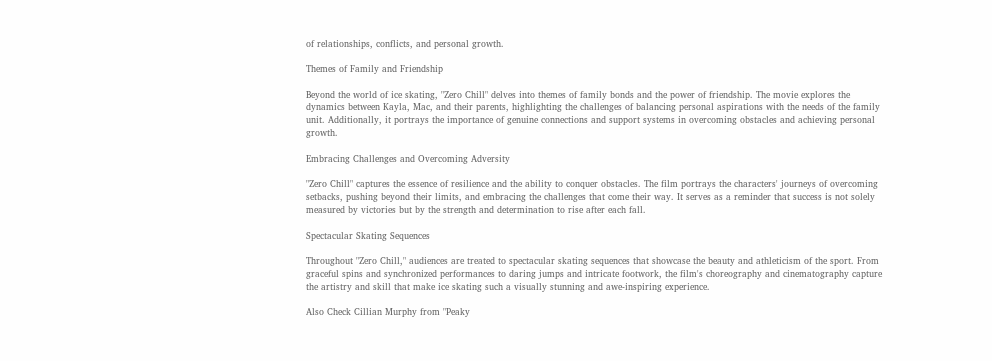of relationships, conflicts, and personal growth.

Themes of Family and Friendship

Beyond the world of ice skating, "Zero Chill" delves into themes of family bonds and the power of friendship. The movie explores the dynamics between Kayla, Mac, and their parents, highlighting the challenges of balancing personal aspirations with the needs of the family unit. Additionally, it portrays the importance of genuine connections and support systems in overcoming obstacles and achieving personal growth.

Embracing Challenges and Overcoming Adversity

"Zero Chill" captures the essence of resilience and the ability to conquer obstacles. The film portrays the characters' journeys of overcoming setbacks, pushing beyond their limits, and embracing the challenges that come their way. It serves as a reminder that success is not solely measured by victories but by the strength and determination to rise after each fall.

Spectacular Skating Sequences

Throughout "Zero Chill," audiences are treated to spectacular skating sequences that showcase the beauty and athleticism of the sport. From graceful spins and synchronized performances to daring jumps and intricate footwork, the film's choreography and cinematography capture the artistry and skill that make ice skating such a visually stunning and awe-inspiring experience.

Also Check Cillian Murphy from "Peaky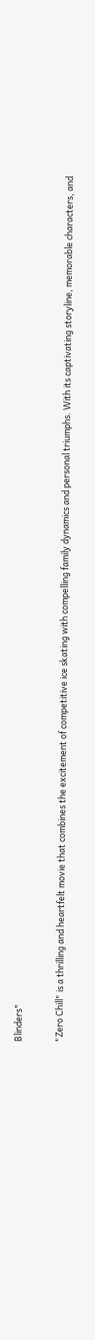Blinders"


"Zero Chill" is a thrilling and heartfelt movie that combines the excitement of competitive ice skating with compelling family dynamics and personal triumphs. With its captivating storyline, memorable characters, and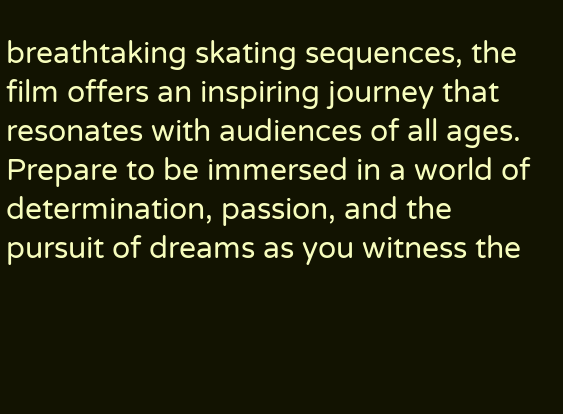breathtaking skating sequences, the film offers an inspiring journey that resonates with audiences of all ages. Prepare to be immersed in a world of determination, passion, and the pursuit of dreams as you witness the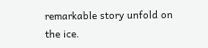remarkable story unfold on the ice.